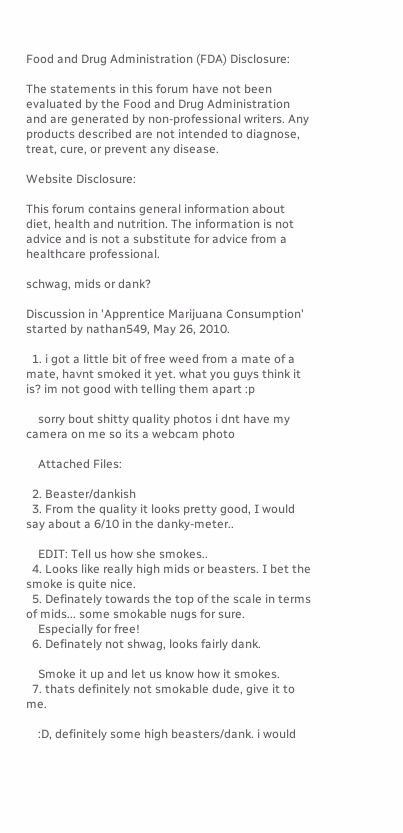Food and Drug Administration (FDA) Disclosure:

The statements in this forum have not been evaluated by the Food and Drug Administration and are generated by non-professional writers. Any products described are not intended to diagnose, treat, cure, or prevent any disease.

Website Disclosure:

This forum contains general information about diet, health and nutrition. The information is not advice and is not a substitute for advice from a healthcare professional.

schwag, mids or dank?

Discussion in 'Apprentice Marijuana Consumption' started by nathan549, May 26, 2010.

  1. i got a little bit of free weed from a mate of a mate, havnt smoked it yet. what you guys think it is? im not good with telling them apart :p

    sorry bout shitty quality photos i dnt have my camera on me so its a webcam photo

    Attached Files:

  2. Beaster/dankish
  3. From the quality it looks pretty good, I would say about a 6/10 in the danky-meter..

    EDIT: Tell us how she smokes..
  4. Looks like really high mids or beasters. I bet the smoke is quite nice.
  5. Definately towards the top of the scale in terms of mids... some smokable nugs for sure.
    Especially for free!
  6. Definately not shwag, looks fairly dank.

    Smoke it up and let us know how it smokes.
  7. thats definitely not smokable dude, give it to me.

    :D, definitely some high beasters/dank. i would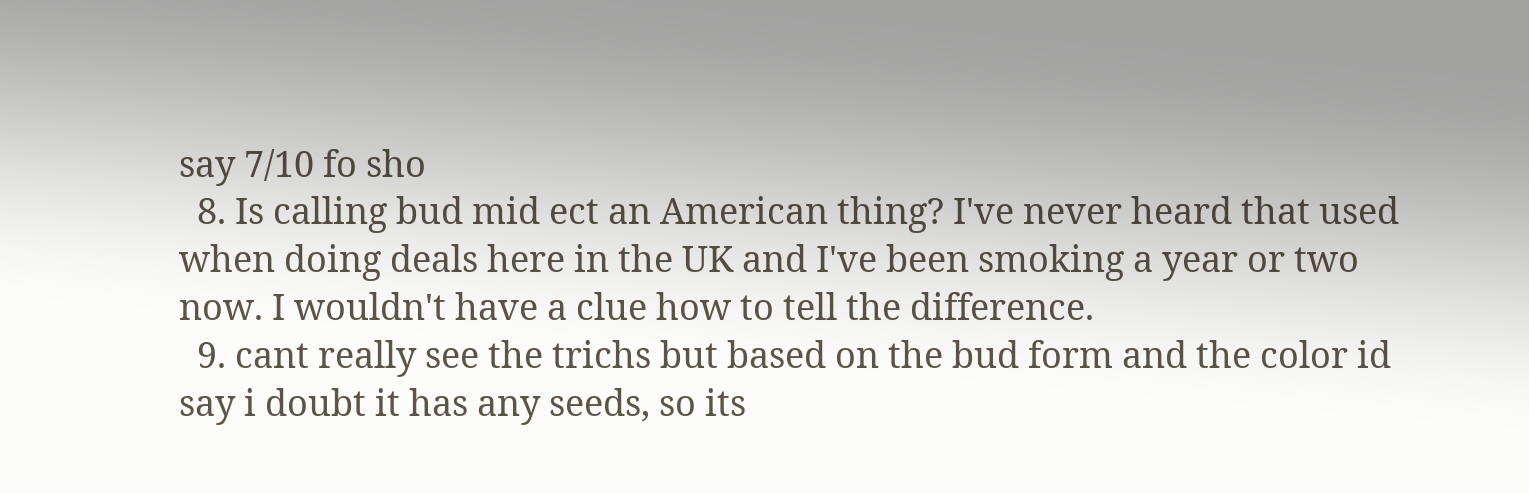say 7/10 fo sho
  8. Is calling bud mid ect an American thing? I've never heard that used when doing deals here in the UK and I've been smoking a year or two now. I wouldn't have a clue how to tell the difference.
  9. cant really see the trichs but based on the bud form and the color id say i doubt it has any seeds, so its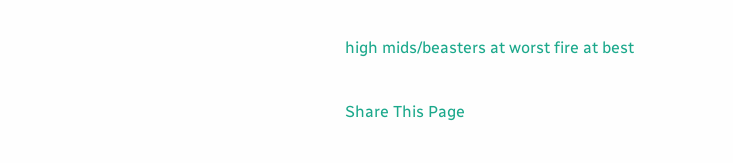high mids/beasters at worst fire at best

Share This Page